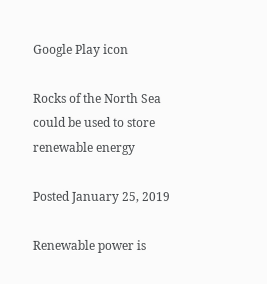Google Play icon

Rocks of the North Sea could be used to store renewable energy

Posted January 25, 2019

Renewable power is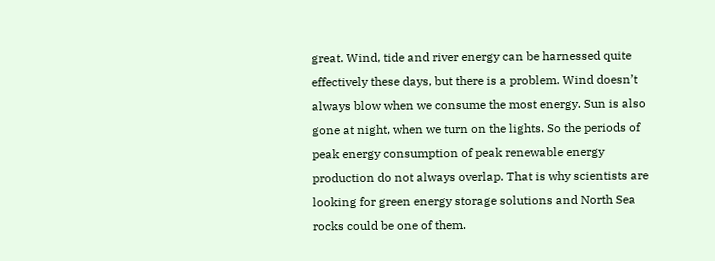great. Wind, tide and river energy can be harnessed quite effectively these days, but there is a problem. Wind doesn’t always blow when we consume the most energy. Sun is also gone at night, when we turn on the lights. So the periods of peak energy consumption of peak renewable energy production do not always overlap. That is why scientists are looking for green energy storage solutions and North Sea rocks could be one of them.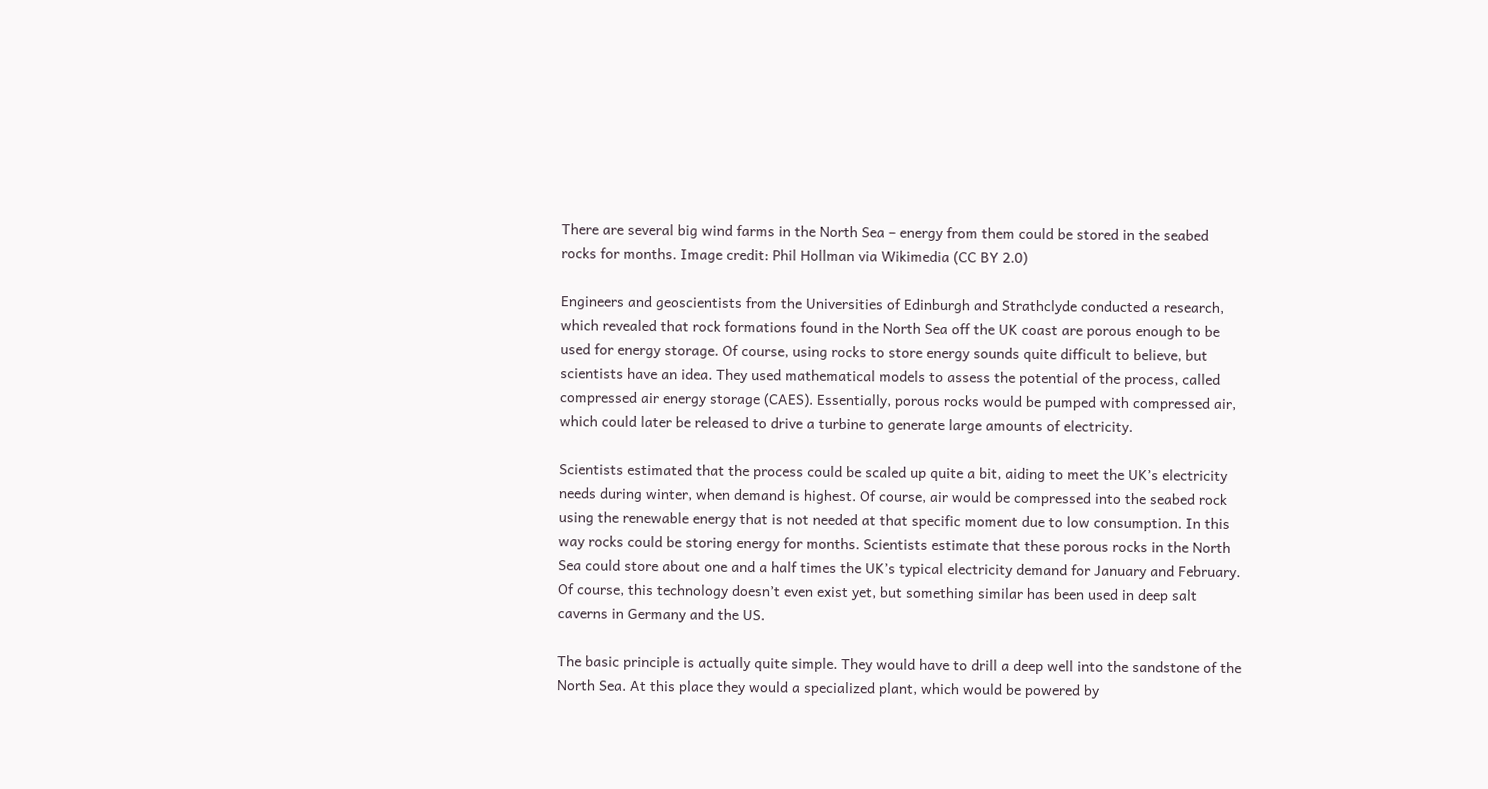There are several big wind farms in the North Sea – energy from them could be stored in the seabed rocks for months. Image credit: Phil Hollman via Wikimedia (CC BY 2.0)

Engineers and geoscientists from the Universities of Edinburgh and Strathclyde conducted a research, which revealed that rock formations found in the North Sea off the UK coast are porous enough to be used for energy storage. Of course, using rocks to store energy sounds quite difficult to believe, but scientists have an idea. They used mathematical models to assess the potential of the process, called compressed air energy storage (CAES). Essentially, porous rocks would be pumped with compressed air, which could later be released to drive a turbine to generate large amounts of electricity.

Scientists estimated that the process could be scaled up quite a bit, aiding to meet the UK’s electricity needs during winter, when demand is highest. Of course, air would be compressed into the seabed rock using the renewable energy that is not needed at that specific moment due to low consumption. In this way rocks could be storing energy for months. Scientists estimate that these porous rocks in the North Sea could store about one and a half times the UK’s typical electricity demand for January and February. Of course, this technology doesn’t even exist yet, but something similar has been used in deep salt caverns in Germany and the US.

The basic principle is actually quite simple. They would have to drill a deep well into the sandstone of the North Sea. At this place they would a specialized plant, which would be powered by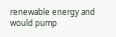renewable energy and would pump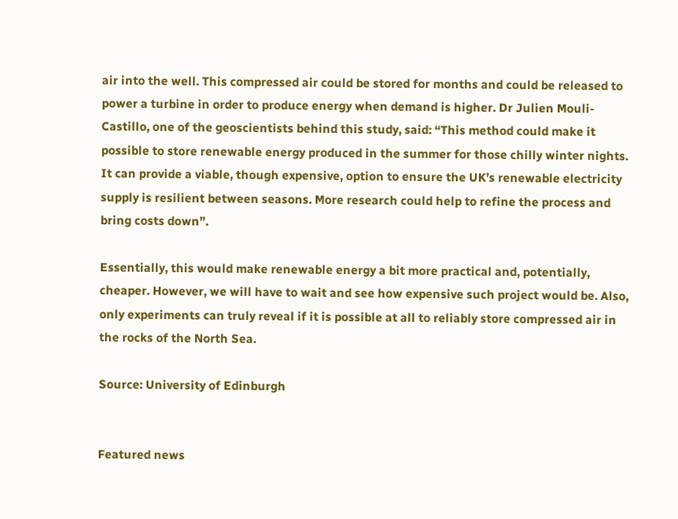air into the well. This compressed air could be stored for months and could be released to power a turbine in order to produce energy when demand is higher. Dr Julien Mouli-Castillo, one of the geoscientists behind this study, said: “This method could make it possible to store renewable energy produced in the summer for those chilly winter nights. It can provide a viable, though expensive, option to ensure the UK’s renewable electricity supply is resilient between seasons. More research could help to refine the process and bring costs down”.

Essentially, this would make renewable energy a bit more practical and, potentially, cheaper. However, we will have to wait and see how expensive such project would be. Also, only experiments can truly reveal if it is possible at all to reliably store compressed air in the rocks of the North Sea.

Source: University of Edinburgh


Featured news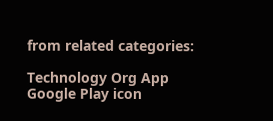from related categories:

Technology Org App
Google Play icon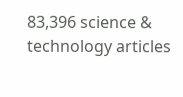83,396 science & technology articles